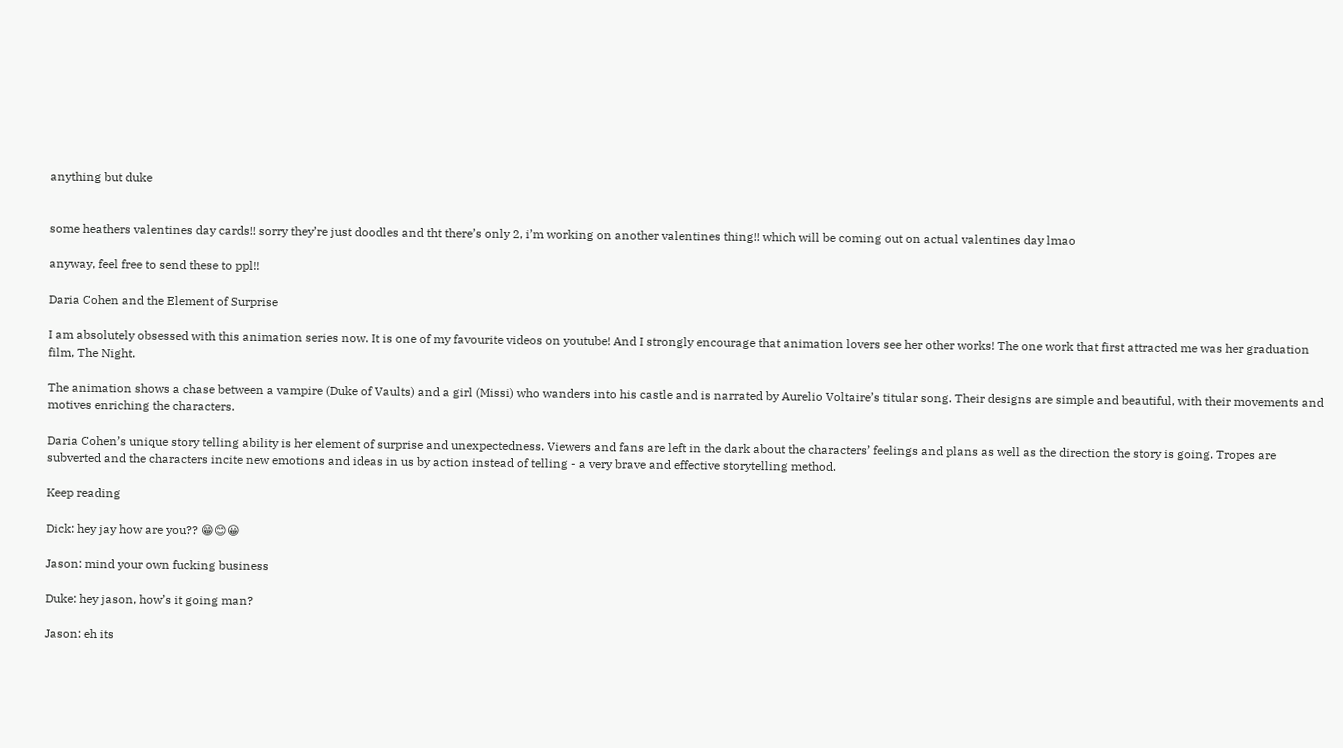anything but duke


some heathers valentines day cards!! sorry they’re just doodles and tht there’s only 2, i’m working on another valentines thing!! which will be coming out on actual valentines day lmao

anyway, feel free to send these to ppl!!

Daria Cohen and the Element of Surprise

I am absolutely obsessed with this animation series now. It is one of my favourite videos on youtube! And I strongly encourage that animation lovers see her other works! The one work that first attracted me was her graduation film, The Night.

The animation shows a chase between a vampire (Duke of Vaults) and a girl (Missi) who wanders into his castle and is narrated by Aurelio Voltaire’s titular song. Their designs are simple and beautiful, with their movements and motives enriching the characters.

Daria Cohen’s unique story telling ability is her element of surprise and unexpectedness. Viewers and fans are left in the dark about the characters’ feelings and plans as well as the direction the story is going. Tropes are subverted and the characters incite new emotions and ideas in us by action instead of telling - a very brave and effective storytelling method.

Keep reading

Dick: hey jay how are you?? 😁😊😀

Jason: mind your own fucking business

Duke: hey jason, how’s it going man?

Jason: eh its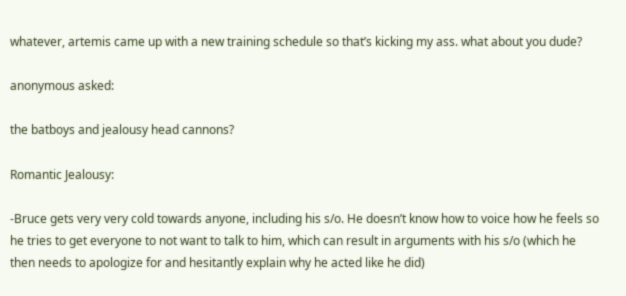whatever, artemis came up with a new training schedule so that’s kicking my ass. what about you dude?

anonymous asked:

the batboys and jealousy head cannons?

Romantic Jealousy:

-Bruce gets very very cold towards anyone, including his s/o. He doesn’t know how to voice how he feels so he tries to get everyone to not want to talk to him, which can result in arguments with his s/o (which he then needs to apologize for and hesitantly explain why he acted like he did)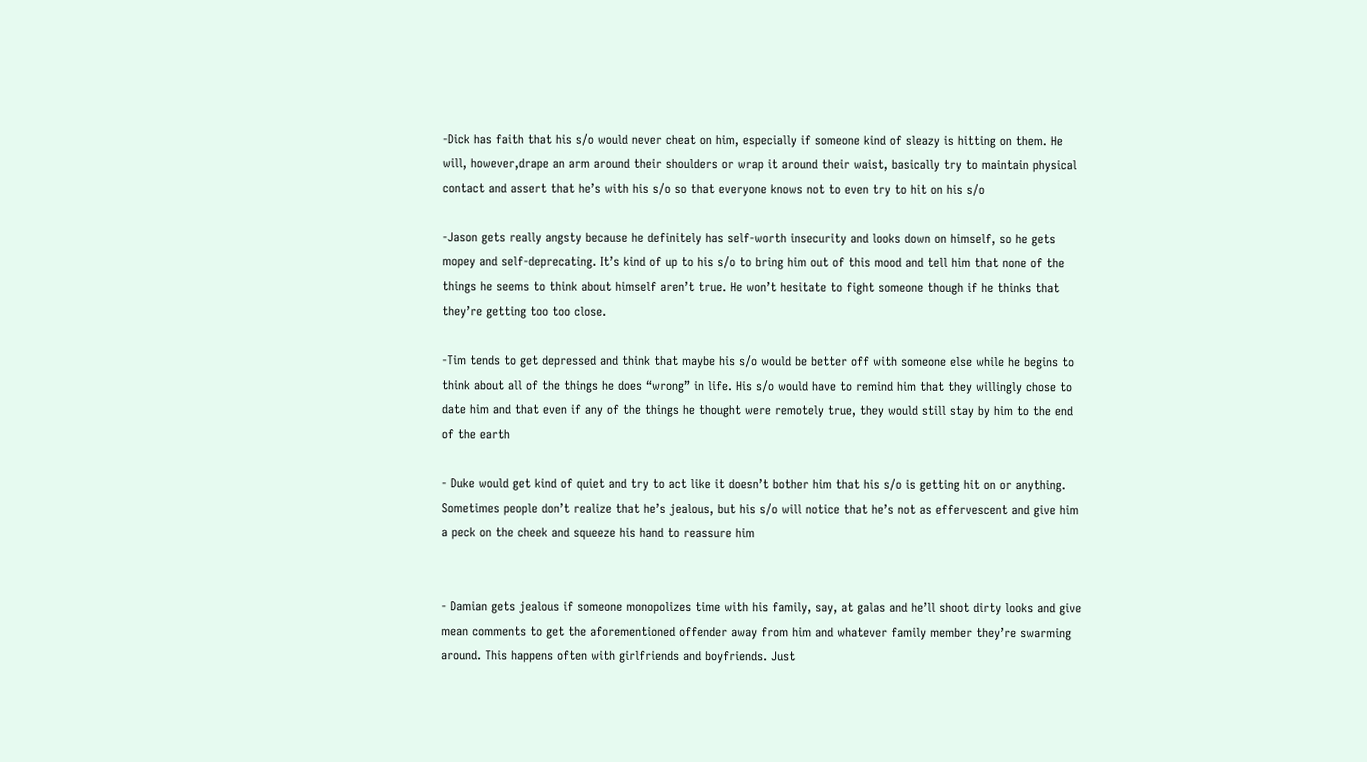-Dick has faith that his s/o would never cheat on him, especially if someone kind of sleazy is hitting on them. He will, however,drape an arm around their shoulders or wrap it around their waist, basically try to maintain physical contact and assert that he’s with his s/o so that everyone knows not to even try to hit on his s/o

-Jason gets really angsty because he definitely has self-worth insecurity and looks down on himself, so he gets mopey and self-deprecating. It’s kind of up to his s/o to bring him out of this mood and tell him that none of the things he seems to think about himself aren’t true. He won’t hesitate to fight someone though if he thinks that they’re getting too too close.

-Tim tends to get depressed and think that maybe his s/o would be better off with someone else while he begins to think about all of the things he does “wrong” in life. His s/o would have to remind him that they willingly chose to date him and that even if any of the things he thought were remotely true, they would still stay by him to the end of the earth

- Duke would get kind of quiet and try to act like it doesn’t bother him that his s/o is getting hit on or anything. Sometimes people don’t realize that he’s jealous, but his s/o will notice that he’s not as effervescent and give him a peck on the cheek and squeeze his hand to reassure him


- Damian gets jealous if someone monopolizes time with his family, say, at galas and he’ll shoot dirty looks and give mean comments to get the aforementioned offender away from him and whatever family member they’re swarming around. This happens often with girlfriends and boyfriends. Just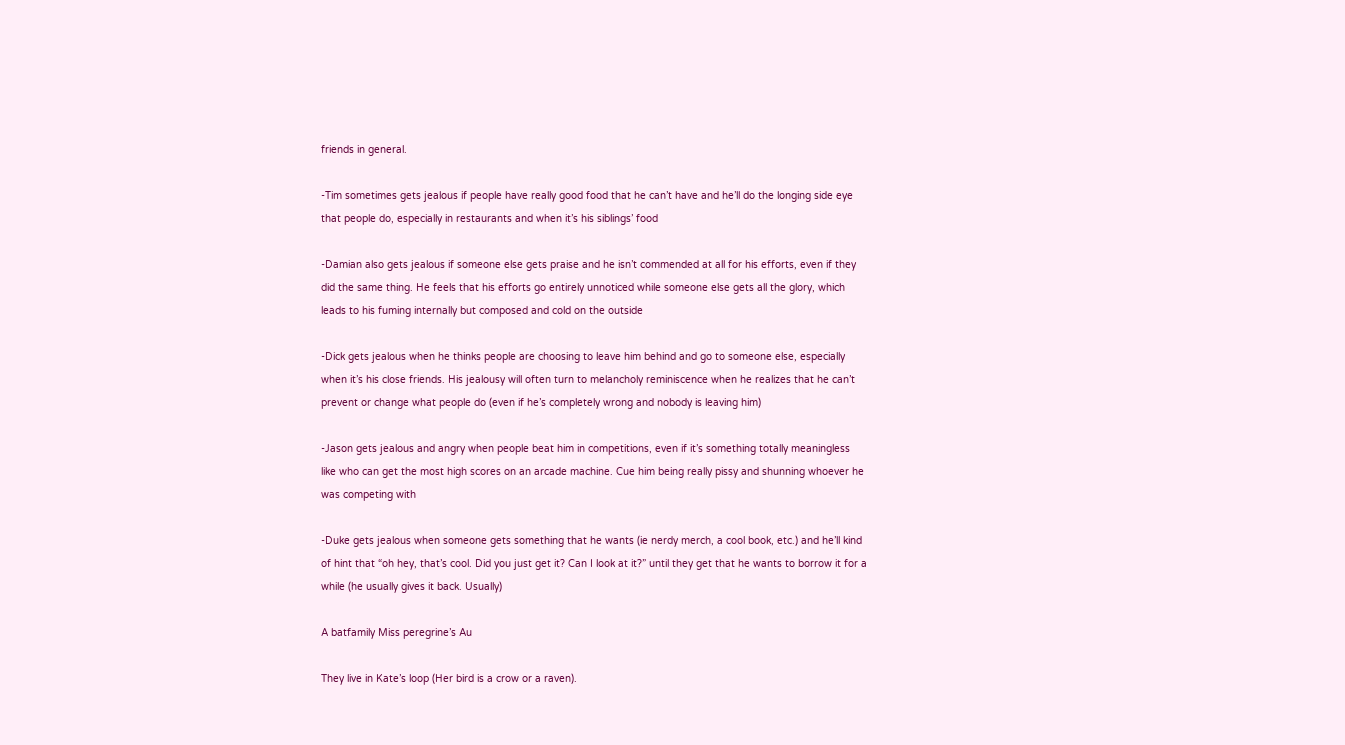friends in general.

-Tim sometimes gets jealous if people have really good food that he can’t have and he’ll do the longing side eye that people do, especially in restaurants and when it’s his siblings’ food

-Damian also gets jealous if someone else gets praise and he isn’t commended at all for his efforts, even if they did the same thing. He feels that his efforts go entirely unnoticed while someone else gets all the glory, which leads to his fuming internally but composed and cold on the outside

-Dick gets jealous when he thinks people are choosing to leave him behind and go to someone else, especially when it’s his close friends. His jealousy will often turn to melancholy reminiscence when he realizes that he can’t prevent or change what people do (even if he’s completely wrong and nobody is leaving him)

-Jason gets jealous and angry when people beat him in competitions, even if it’s something totally meaningless like who can get the most high scores on an arcade machine. Cue him being really pissy and shunning whoever he was competing with

-Duke gets jealous when someone gets something that he wants (ie nerdy merch, a cool book, etc.) and he’ll kind of hint that “oh hey, that’s cool. Did you just get it? Can I look at it?” until they get that he wants to borrow it for a while (he usually gives it back. Usually)

A batfamily Miss peregrine’s Au

They live in Kate’s loop (Her bird is a crow or a raven).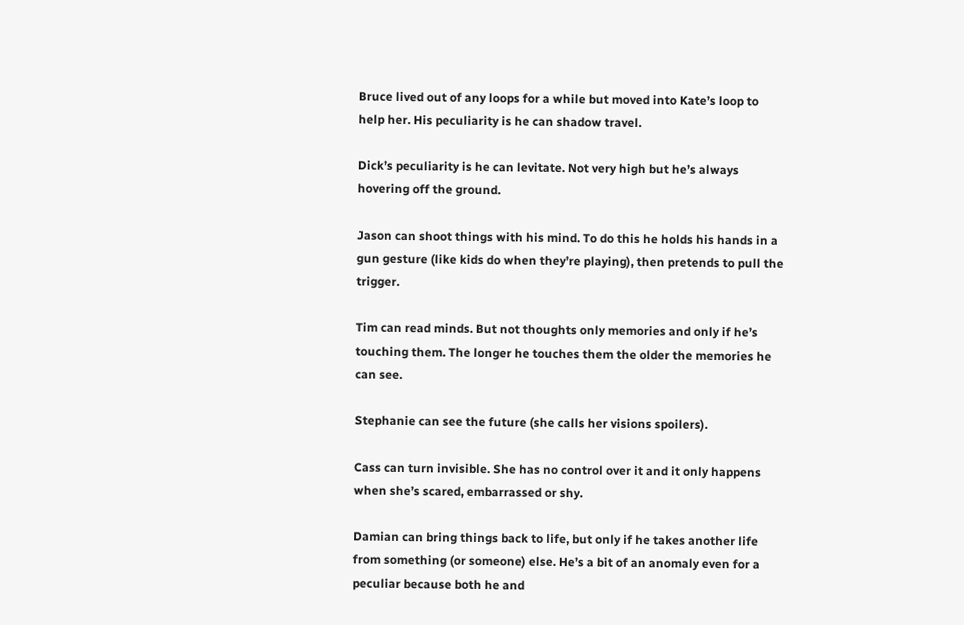Bruce lived out of any loops for a while but moved into Kate’s loop to help her. His peculiarity is he can shadow travel.

Dick’s peculiarity is he can levitate. Not very high but he’s always hovering off the ground.

Jason can shoot things with his mind. To do this he holds his hands in a gun gesture (like kids do when they’re playing), then pretends to pull the trigger.

Tim can read minds. But not thoughts only memories and only if he’s touching them. The longer he touches them the older the memories he can see.

Stephanie can see the future (she calls her visions spoilers).

Cass can turn invisible. She has no control over it and it only happens when she’s scared, embarrassed or shy.

Damian can bring things back to life, but only if he takes another life from something (or someone) else. He’s a bit of an anomaly even for a peculiar because both he and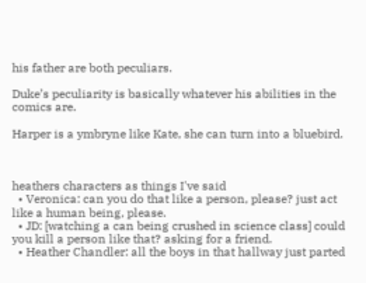his father are both peculiars.

Duke’s peculiarity is basically whatever his abilities in the comics are.

Harper is a ymbryne like Kate, she can turn into a bluebird.



heathers characters as things I've said
  • Veronica: can you do that like a person, please? just act like a human being, please.
  • JD: [watching a can being crushed in science class] could you kill a person like that? asking for a friend.
  • Heather Chandler: all the boys in that hallway just parted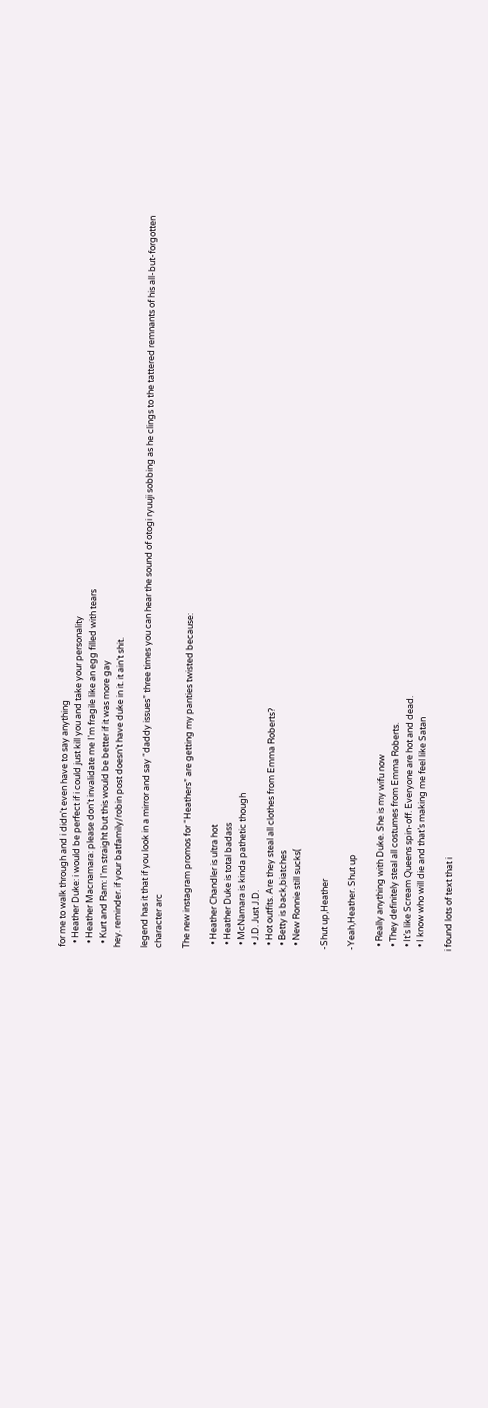for me to walk through and i didn't even have to say anything
  • Heather Duke: i would be perfect if i could just kill you and take your personality
  • Heather Macnamara: please don't invalidate me I'm fragile like an egg filled with tears
  • Kurt and Ram: I'm straight but this would be better if it was more gay
hey. reminder. if your batfamily/robin post doesn’t have duke in it. it ain’t shit.

legend has it that if you look in a mirror and say “daddy issues” three times you can hear the sound of otogi ryuuji sobbing as he clings to the tattered remnants of his all-but-forgotten character arc

The new instagram promos for “Heathers” are getting my panties twisted because:

  • Heather Chandler is ultra hot
  • Heather Duke is total badass
  • McNamara is kinda pathetic though
  • J.D. Just J.D.
  • Hot outfits. Are they steal all clothes from Emma Roberts?
  • Betty is back,biatches
  • New Ronnie still sucks(

-Shut up,Heather

-Yeah,Heather. Shut up

  • Really anything with Duke. She is my wifu now
  • They definitely steal all costumes from Emma Roberts.
  • It’s like Scream Queens spin-off. Everyone are hot and dead.
  • I know who will die and that’s making me feel like Satan

i found lots of text that i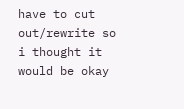have to cut out/rewrite so i thought it would be okay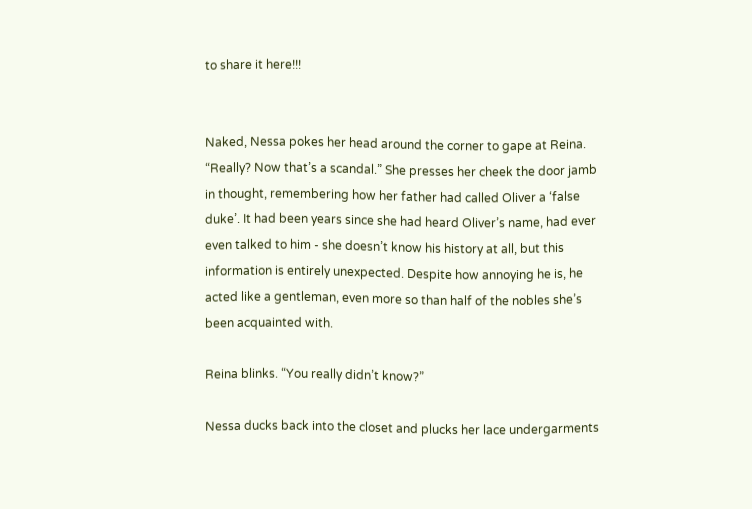to share it here!!!


Naked, Nessa pokes her head around the corner to gape at Reina. “Really? Now that’s a scandal.” She presses her cheek the door jamb in thought, remembering how her father had called Oliver a ‘false duke’. It had been years since she had heard Oliver’s name, had ever even talked to him - she doesn’t know his history at all, but this information is entirely unexpected. Despite how annoying he is, he acted like a gentleman, even more so than half of the nobles she’s been acquainted with.

Reina blinks. “You really didn’t know?”

Nessa ducks back into the closet and plucks her lace undergarments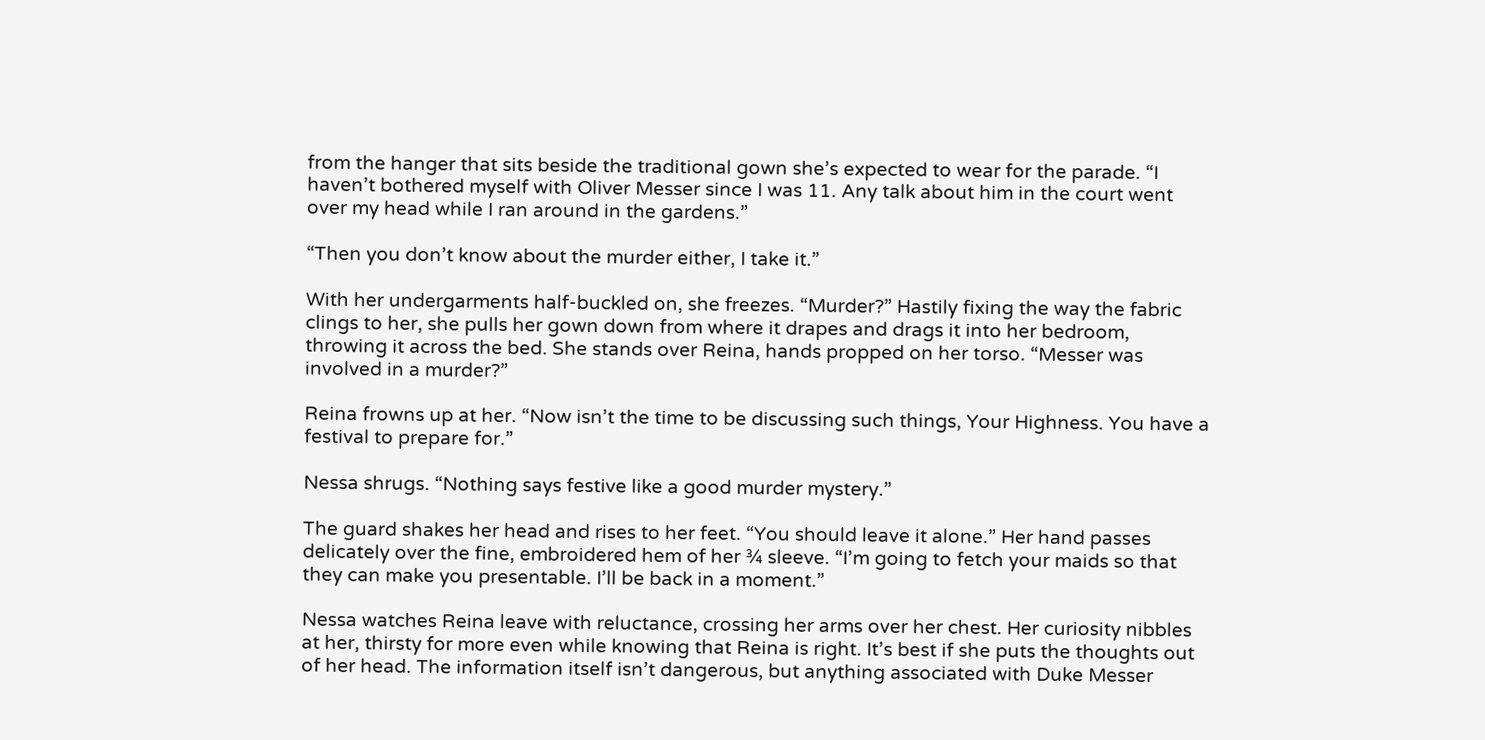from the hanger that sits beside the traditional gown she’s expected to wear for the parade. “I haven’t bothered myself with Oliver Messer since I was 11. Any talk about him in the court went over my head while I ran around in the gardens.”

“Then you don’t know about the murder either, I take it.”

With her undergarments half-buckled on, she freezes. “Murder?” Hastily fixing the way the fabric clings to her, she pulls her gown down from where it drapes and drags it into her bedroom, throwing it across the bed. She stands over Reina, hands propped on her torso. “Messer was involved in a murder?”

Reina frowns up at her. “Now isn’t the time to be discussing such things, Your Highness. You have a festival to prepare for.”

Nessa shrugs. “Nothing says festive like a good murder mystery.”

The guard shakes her head and rises to her feet. “You should leave it alone.” Her hand passes delicately over the fine, embroidered hem of her ¾ sleeve. “I’m going to fetch your maids so that they can make you presentable. I’ll be back in a moment.”

Nessa watches Reina leave with reluctance, crossing her arms over her chest. Her curiosity nibbles at her, thirsty for more even while knowing that Reina is right. It’s best if she puts the thoughts out of her head. The information itself isn’t dangerous, but anything associated with Duke Messer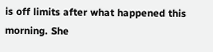is off limits after what happened this morning. She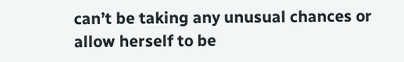can’t be taking any unusual chances or allow herself to be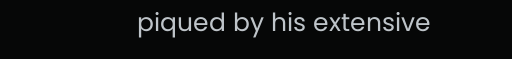piqued by his extensive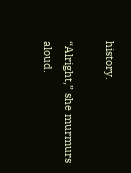history.

“Alright,” she murmurs aloud.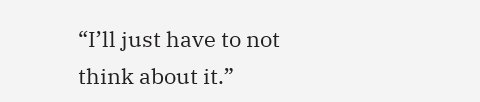“I’ll just have to not think about it.”